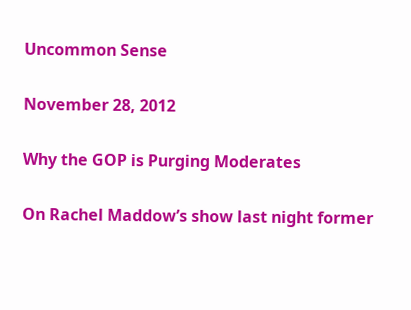Uncommon Sense

November 28, 2012

Why the GOP is Purging Moderates

On Rachel Maddow’s show last night former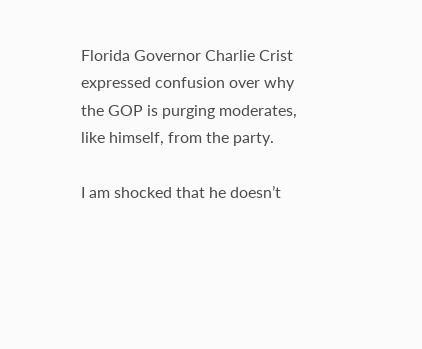Florida Governor Charlie Crist expressed confusion over why the GOP is purging moderates, like himself, from the party.

I am shocked that he doesn’t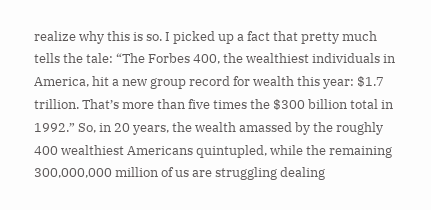realize why this is so. I picked up a fact that pretty much tells the tale: “The Forbes 400, the wealthiest individuals in America, hit a new group record for wealth this year: $1.7 trillion. That’s more than five times the $300 billion total in 1992.” So, in 20 years, the wealth amassed by the roughly 400 wealthiest Americans quintupled, while the remaining 300,000,000 million of us are struggling dealing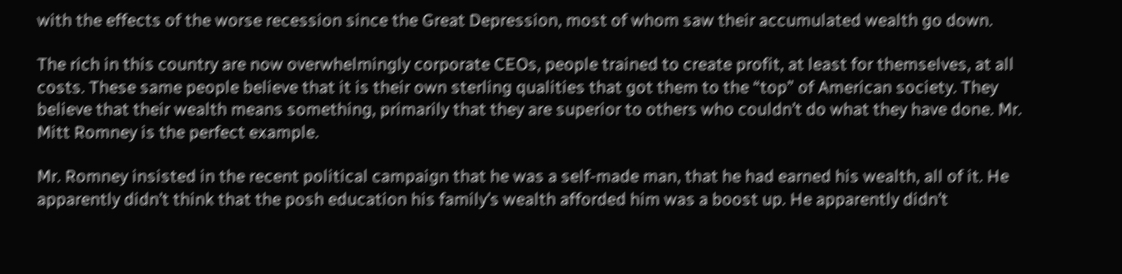with the effects of the worse recession since the Great Depression, most of whom saw their accumulated wealth go down.

The rich in this country are now overwhelmingly corporate CEOs, people trained to create profit, at least for themselves, at all costs. These same people believe that it is their own sterling qualities that got them to the “top” of American society. They believe that their wealth means something, primarily that they are superior to others who couldn’t do what they have done. Mr. Mitt Romney is the perfect example.

Mr. Romney insisted in the recent political campaign that he was a self-made man, that he had earned his wealth, all of it. He apparently didn’t think that the posh education his family’s wealth afforded him was a boost up. He apparently didn’t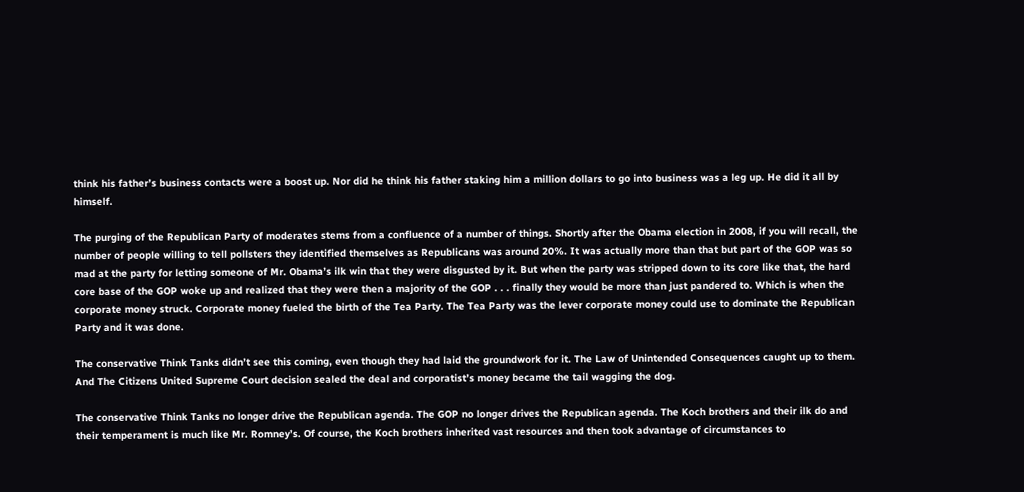think his father’s business contacts were a boost up. Nor did he think his father staking him a million dollars to go into business was a leg up. He did it all by himself.

The purging of the Republican Party of moderates stems from a confluence of a number of things. Shortly after the Obama election in 2008, if you will recall, the number of people willing to tell pollsters they identified themselves as Republicans was around 20%. It was actually more than that but part of the GOP was so mad at the party for letting someone of Mr. Obama’s ilk win that they were disgusted by it. But when the party was stripped down to its core like that, the hard core base of the GOP woke up and realized that they were then a majority of the GOP . . . finally they would be more than just pandered to. Which is when the corporate money struck. Corporate money fueled the birth of the Tea Party. The Tea Party was the lever corporate money could use to dominate the Republican Party and it was done.

The conservative Think Tanks didn’t see this coming, even though they had laid the groundwork for it. The Law of Unintended Consequences caught up to them. And The Citizens United Supreme Court decision sealed the deal and corporatist’s money became the tail wagging the dog.

The conservative Think Tanks no longer drive the Republican agenda. The GOP no longer drives the Republican agenda. The Koch brothers and their ilk do and their temperament is much like Mr. Romney’s. Of course, the Koch brothers inherited vast resources and then took advantage of circumstances to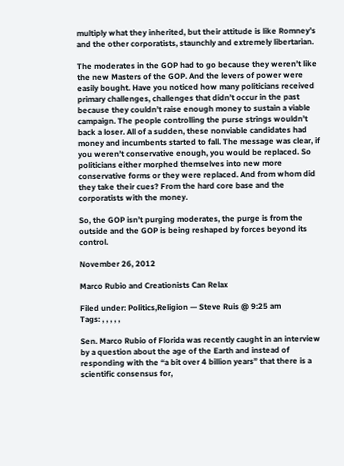multiply what they inherited, but their attitude is like Romney’s and the other corporatists, staunchly and extremely libertarian.

The moderates in the GOP had to go because they weren’t like the new Masters of the GOP. And the levers of power were easily bought. Have you noticed how many politicians received primary challenges, challenges that didn’t occur in the past because they couldn’t raise enough money to sustain a viable campaign. The people controlling the purse strings wouldn’t back a loser. All of a sudden, these nonviable candidates had money and incumbents started to fall. The message was clear, if you weren’t conservative enough, you would be replaced. So politicians either morphed themselves into new more conservative forms or they were replaced. And from whom did they take their cues? From the hard core base and the corporatists with the money.

So, the GOP isn’t purging moderates, the purge is from the outside and the GOP is being reshaped by forces beyond its control.

November 26, 2012

Marco Rubio and Creationists Can Relax

Filed under: Politics,Religion — Steve Ruis @ 9:25 am
Tags: , , , , ,

Sen. Marco Rubio of Florida was recently caught in an interview by a question about the age of the Earth and instead of responding with the “a bit over 4 billion years” that there is a scientific consensus for,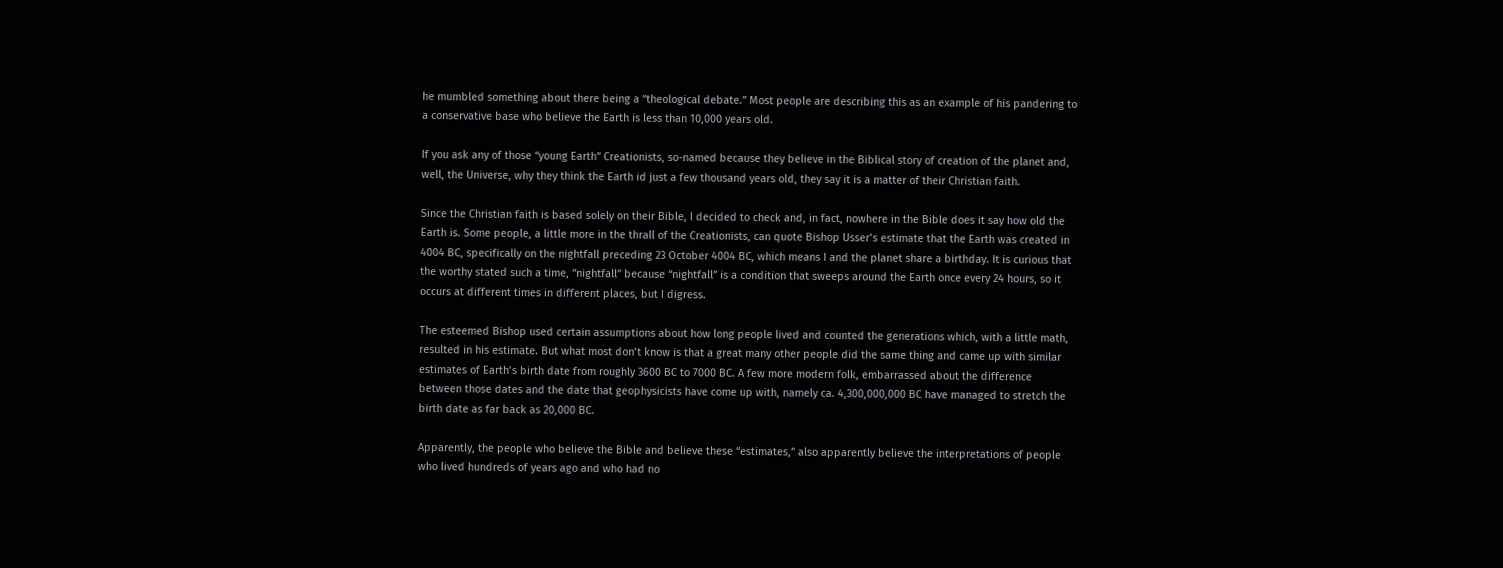he mumbled something about there being a “theological debate.” Most people are describing this as an example of his pandering to a conservative base who believe the Earth is less than 10,000 years old.

If you ask any of those “young Earth” Creationists, so-named because they believe in the Biblical story of creation of the planet and, well, the Universe, why they think the Earth id just a few thousand years old, they say it is a matter of their Christian faith.

Since the Christian faith is based solely on their Bible, I decided to check and, in fact, nowhere in the Bible does it say how old the Earth is. Some people, a little more in the thrall of the Creationists, can quote Bishop Usser’s estimate that the Earth was created in 4004 BC, specifically on the nightfall preceding 23 October 4004 BC, which means I and the planet share a birthday. It is curious that the worthy stated such a time, “nightfall” because “nightfall” is a condition that sweeps around the Earth once every 24 hours, so it occurs at different times in different places, but I digress.

The esteemed Bishop used certain assumptions about how long people lived and counted the generations which, with a little math, resulted in his estimate. But what most don’t know is that a great many other people did the same thing and came up with similar estimates of Earth’s birth date from roughly 3600 BC to 7000 BC. A few more modern folk, embarrassed about the difference between those dates and the date that geophysicists have come up with, namely ca. 4,300,000,000 BC have managed to stretch the birth date as far back as 20,000 BC.

Apparently, the people who believe the Bible and believe these “estimates,” also apparently believe the interpretations of people who lived hundreds of years ago and who had no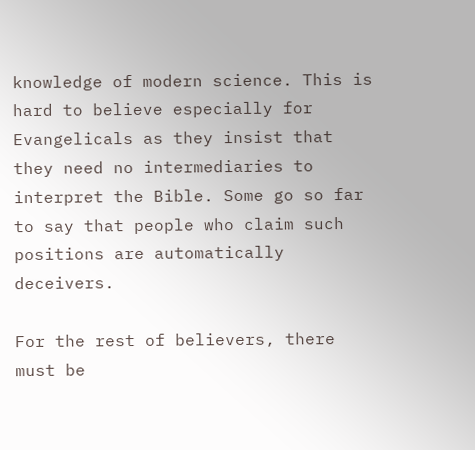knowledge of modern science. This is hard to believe especially for Evangelicals as they insist that they need no intermediaries to interpret the Bible. Some go so far to say that people who claim such positions are automatically deceivers.

For the rest of believers, there must be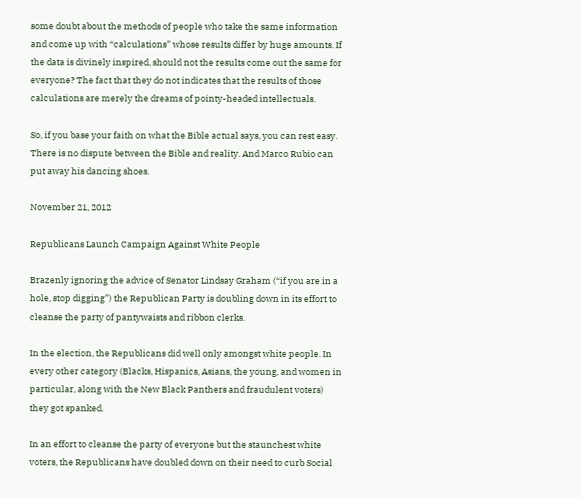some doubt about the methods of people who take the same information and come up with “calculations” whose results differ by huge amounts. If the data is divinely inspired, should not the results come out the same for everyone? The fact that they do not indicates that the results of those calculations are merely the dreams of pointy-headed intellectuals.

So, if you base your faith on what the Bible actual says, you can rest easy. There is no dispute between the Bible and reality. And Marco Rubio can put away his dancing shoes.

November 21, 2012

Republicans Launch Campaign Against White People

Brazenly ignoring the advice of Senator Lindsay Graham (“if you are in a hole, stop digging”) the Republican Party is doubling down in its effort to cleanse the party of pantywaists and ribbon clerks.

In the election, the Republicans did well only amongst white people. In every other category (Blacks, Hispanics, Asians, the young, and women in particular, along with the New Black Panthers and fraudulent voters) they got spanked.

In an effort to cleanse the party of everyone but the staunchest white voters, the Republicans have doubled down on their need to curb Social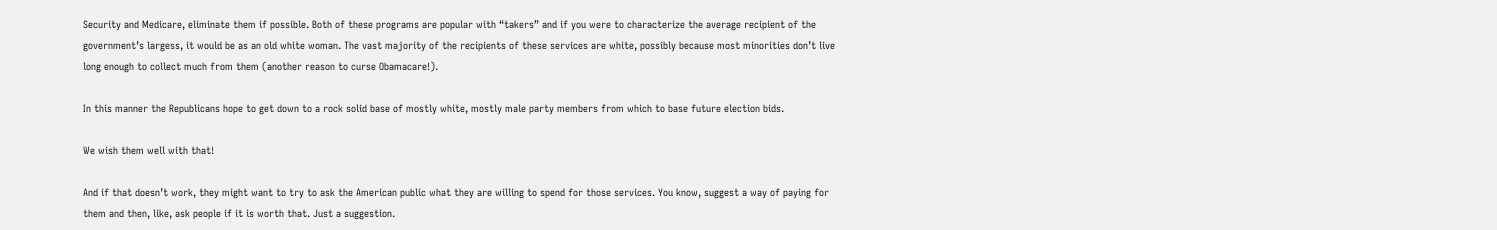Security and Medicare, eliminate them if possible. Both of these programs are popular with “takers” and if you were to characterize the average recipient of the government’s largess, it would be as an old white woman. The vast majority of the recipients of these services are white, possibly because most minorities don’t live long enough to collect much from them (another reason to curse Obamacare!).

In this manner the Republicans hope to get down to a rock solid base of mostly white, mostly male party members from which to base future election bids.

We wish them well with that!

And if that doesn’t work, they might want to try to ask the American public what they are willing to spend for those services. You know, suggest a way of paying for them and then, like, ask people if it is worth that. Just a suggestion.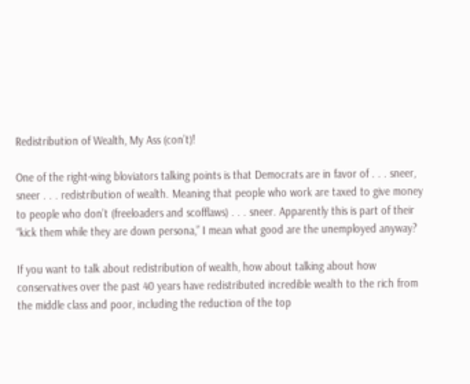Redistribution of Wealth, My Ass (con’t)!

One of the right-wing bloviators talking points is that Democrats are in favor of . . . sneer, sneer . . . redistribution of wealth. Meaning that people who work are taxed to give money to people who don’t (freeloaders and scofflaws) . . . sneer. Apparently this is part of their “kick them while they are down persona,” I mean what good are the unemployed anyway?

If you want to talk about redistribution of wealth, how about talking about how conservatives over the past 40 years have redistributed incredible wealth to the rich from the middle class and poor, including the reduction of the top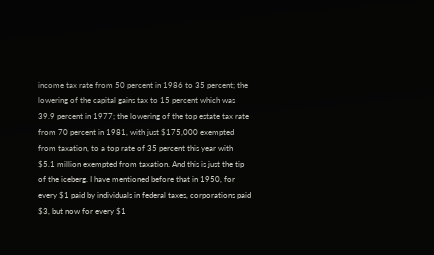income tax rate from 50 percent in 1986 to 35 percent; the lowering of the capital gains tax to 15 percent which was 39.9 percent in 1977; the lowering of the top estate tax rate from 70 percent in 1981, with just $175,000 exempted from taxation, to a top rate of 35 percent this year with $5.1 million exempted from taxation. And this is just the tip of the iceberg. I have mentioned before that in 1950, for every $1 paid by individuals in federal taxes, corporations paid $3, but now for every $1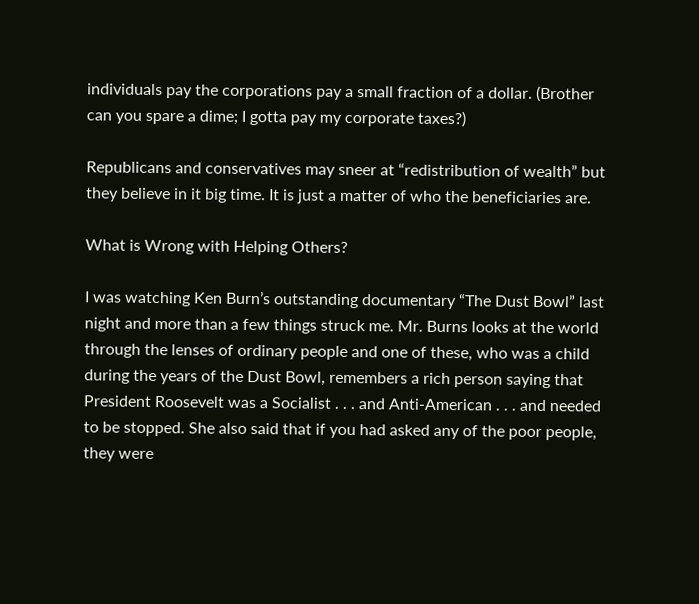individuals pay the corporations pay a small fraction of a dollar. (Brother can you spare a dime; I gotta pay my corporate taxes?)

Republicans and conservatives may sneer at “redistribution of wealth” but they believe in it big time. It is just a matter of who the beneficiaries are.

What is Wrong with Helping Others?

I was watching Ken Burn’s outstanding documentary “The Dust Bowl” last night and more than a few things struck me. Mr. Burns looks at the world through the lenses of ordinary people and one of these, who was a child during the years of the Dust Bowl, remembers a rich person saying that President Roosevelt was a Socialist . . . and Anti-American . . . and needed to be stopped. She also said that if you had asked any of the poor people, they were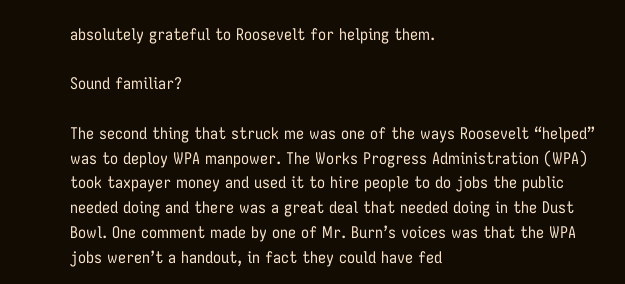absolutely grateful to Roosevelt for helping them.

Sound familiar?

The second thing that struck me was one of the ways Roosevelt “helped” was to deploy WPA manpower. The Works Progress Administration (WPA) took taxpayer money and used it to hire people to do jobs the public needed doing and there was a great deal that needed doing in the Dust Bowl. One comment made by one of Mr. Burn’s voices was that the WPA jobs weren’t a handout, in fact they could have fed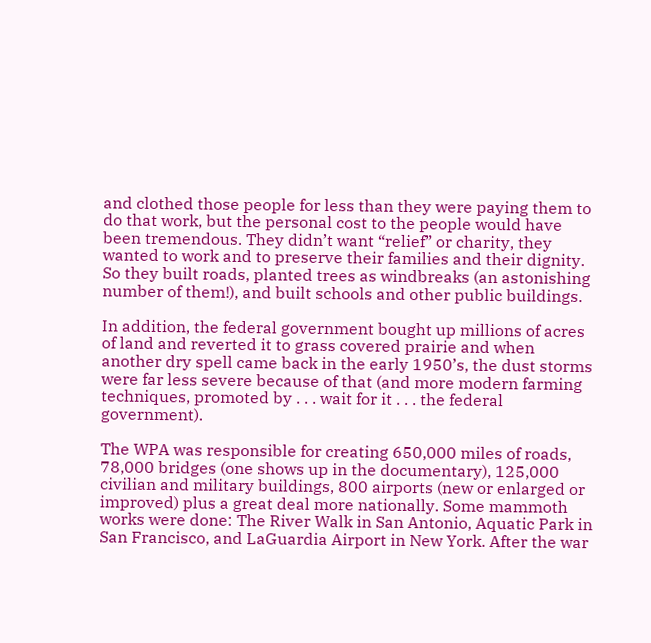and clothed those people for less than they were paying them to do that work, but the personal cost to the people would have been tremendous. They didn’t want “relief” or charity, they wanted to work and to preserve their families and their dignity. So they built roads, planted trees as windbreaks (an astonishing number of them!), and built schools and other public buildings.

In addition, the federal government bought up millions of acres of land and reverted it to grass covered prairie and when another dry spell came back in the early 1950’s, the dust storms were far less severe because of that (and more modern farming techniques, promoted by . . . wait for it . . . the federal government).

The WPA was responsible for creating 650,000 miles of roads, 78,000 bridges (one shows up in the documentary), 125,000 civilian and military buildings, 800 airports (new or enlarged or improved) plus a great deal more nationally. Some mammoth works were done: The River Walk in San Antonio, Aquatic Park in San Francisco, and LaGuardia Airport in New York. After the war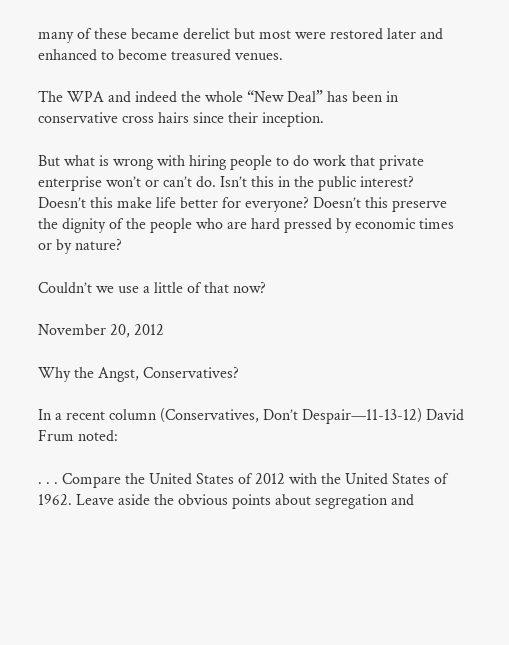many of these became derelict but most were restored later and enhanced to become treasured venues.

The WPA and indeed the whole “New Deal” has been in conservative cross hairs since their inception.

But what is wrong with hiring people to do work that private enterprise won’t or can’t do. Isn’t this in the public interest? Doesn’t this make life better for everyone? Doesn’t this preserve the dignity of the people who are hard pressed by economic times or by nature?

Couldn’t we use a little of that now?

November 20, 2012

Why the Angst, Conservatives?

In a recent column (Conservatives, Don’t Despair—11-13-12) David Frum noted:

. . . Compare the United States of 2012 with the United States of 1962. Leave aside the obvious points about segregation and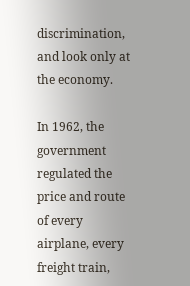discrimination, and look only at the economy.

In 1962, the government regulated the price and route of every airplane, every freight train,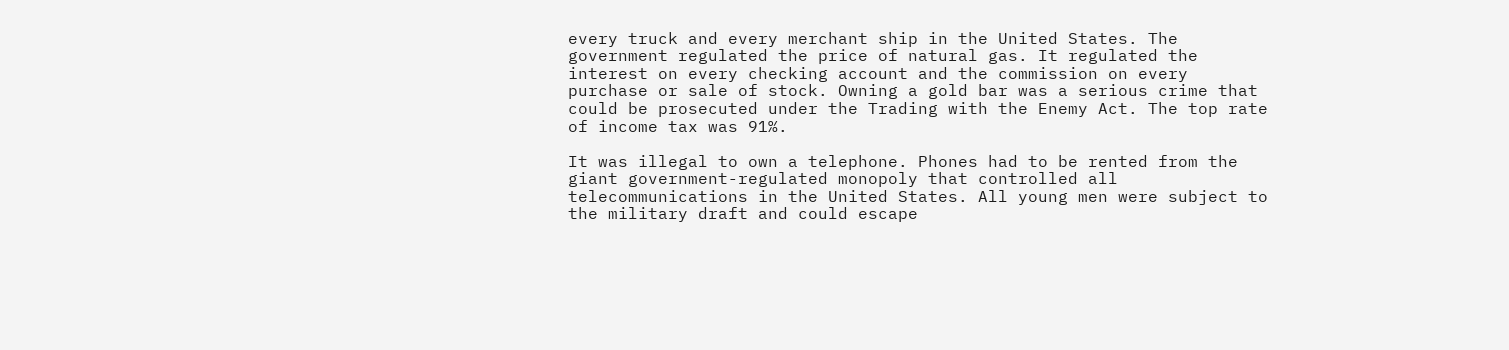every truck and every merchant ship in the United States. The government regulated the price of natural gas. It regulated the interest on every checking account and the commission on every purchase or sale of stock. Owning a gold bar was a serious crime that could be prosecuted under the Trading with the Enemy Act. The top rate of income tax was 91%.

It was illegal to own a telephone. Phones had to be rented from the giant government-regulated monopoly that controlled all telecommunications in the United States. All young men were subject to the military draft and could escape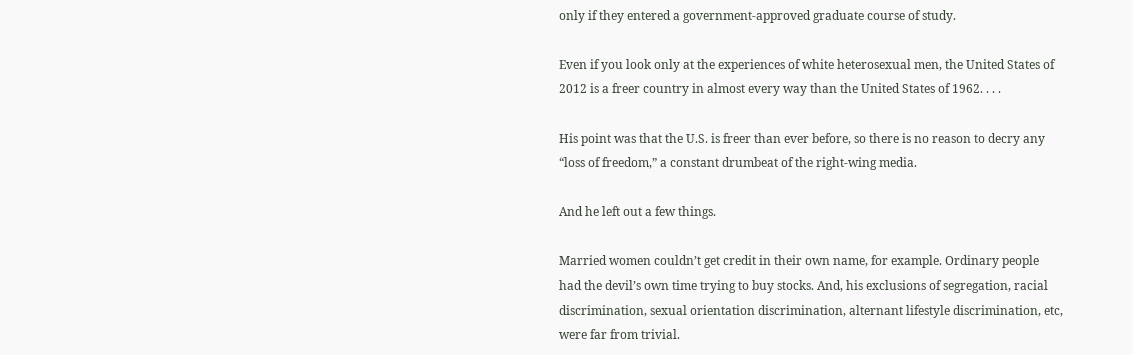only if they entered a government-approved graduate course of study.

Even if you look only at the experiences of white heterosexual men, the United States of 2012 is a freer country in almost every way than the United States of 1962. . . .

His point was that the U.S. is freer than ever before, so there is no reason to decry any “loss of freedom,” a constant drumbeat of the right-wing media.

And he left out a few things.

Married women couldn’t get credit in their own name, for example. Ordinary people had the devil’s own time trying to buy stocks. And, his exclusions of segregation, racial discrimination, sexual orientation discrimination, alternant lifestyle discrimination, etc, were far from trivial.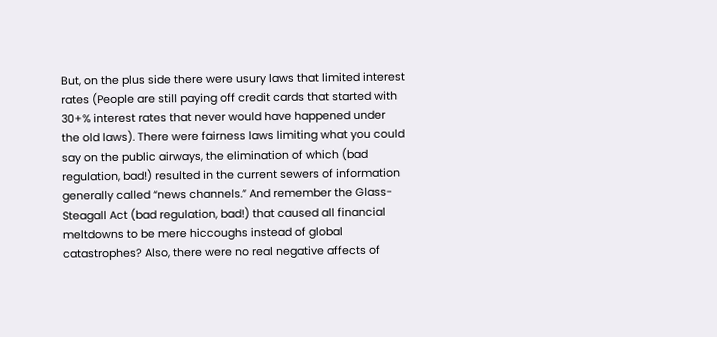But, on the plus side there were usury laws that limited interest rates (People are still paying off credit cards that started with 30+% interest rates that never would have happened under the old laws). There were fairness laws limiting what you could say on the public airways, the elimination of which (bad regulation, bad!) resulted in the current sewers of information generally called “news channels.” And remember the Glass-Steagall Act (bad regulation, bad!) that caused all financial meltdowns to be mere hiccoughs instead of global catastrophes? Also, there were no real negative affects of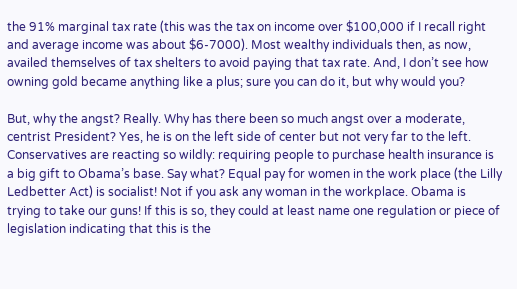the 91% marginal tax rate (this was the tax on income over $100,000 if I recall right and average income was about $6-7000). Most wealthy individuals then, as now, availed themselves of tax shelters to avoid paying that tax rate. And, I don’t see how owning gold became anything like a plus; sure you can do it, but why would you?

But, why the angst? Really. Why has there been so much angst over a moderate, centrist President? Yes, he is on the left side of center but not very far to the left. Conservatives are reacting so wildly: requiring people to purchase health insurance is a big gift to Obama’s base. Say what? Equal pay for women in the work place (the Lilly Ledbetter Act) is socialist! Not if you ask any woman in the workplace. Obama is trying to take our guns! If this is so, they could at least name one regulation or piece of legislation indicating that this is the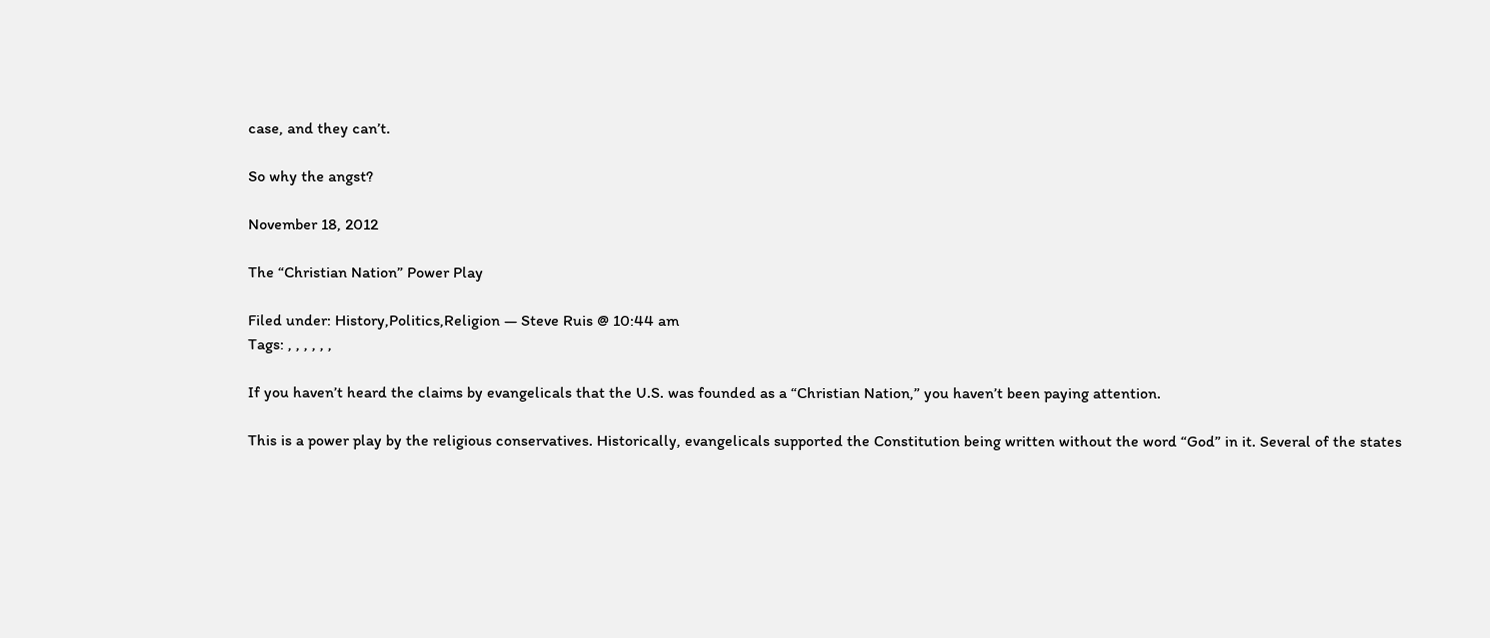case, and they can’t.

So why the angst?

November 18, 2012

The “Christian Nation” Power Play

Filed under: History,Politics,Religion — Steve Ruis @ 10:44 am
Tags: , , , , , ,

If you haven’t heard the claims by evangelicals that the U.S. was founded as a “Christian Nation,” you haven’t been paying attention.

This is a power play by the religious conservatives. Historically, evangelicals supported the Constitution being written without the word “God” in it. Several of the states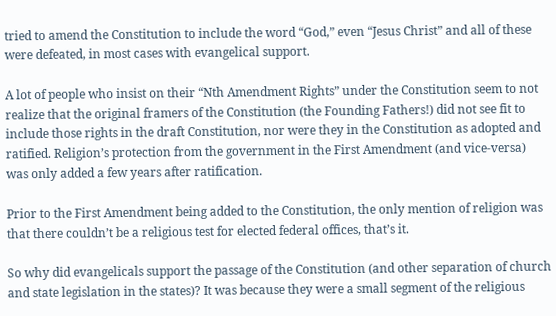tried to amend the Constitution to include the word “God,” even “Jesus Christ” and all of these were defeated, in most cases with evangelical support.

A lot of people who insist on their “Nth Amendment Rights” under the Constitution seem to not realize that the original framers of the Constitution (the Founding Fathers!) did not see fit to include those rights in the draft Constitution, nor were they in the Constitution as adopted and ratified. Religion’s protection from the government in the First Amendment (and vice-versa) was only added a few years after ratification.

Prior to the First Amendment being added to the Constitution, the only mention of religion was that there couldn’t be a religious test for elected federal offices, that’s it.

So why did evangelicals support the passage of the Constitution (and other separation of church and state legislation in the states)? It was because they were a small segment of the religious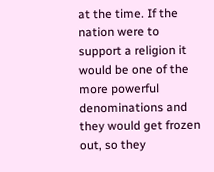at the time. If the nation were to support a religion it would be one of the more powerful denominations and they would get frozen out, so they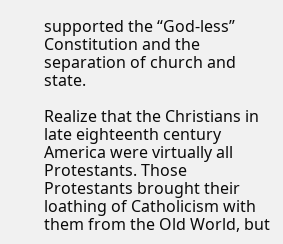supported the “God-less” Constitution and the separation of church and state.

Realize that the Christians in late eighteenth century America were virtually all Protestants. Those Protestants brought their loathing of Catholicism with them from the Old World, but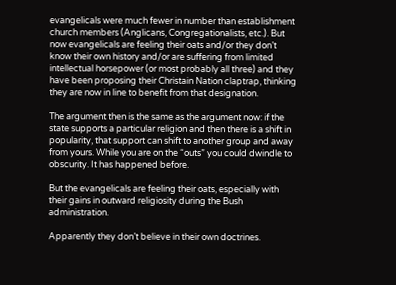evangelicals were much fewer in number than establishment church members (Anglicans, Congregationalists, etc.). But now evangelicals are feeling their oats and/or they don’t know their own history and/or are suffering from limited intellectual horsepower (or most probably all three) and they have been proposing their Christain Nation claptrap, thinking they are now in line to benefit from that designation.

The argument then is the same as the argument now: if the state supports a particular religion and then there is a shift in popularity, that support can shift to another group and away from yours. While you are on the “outs” you could dwindle to obscurity. It has happened before.

But the evangelicals are feeling their oats, especially with their gains in outward religiosity during the Bush administration.

Apparently they don’t believe in their own doctrines.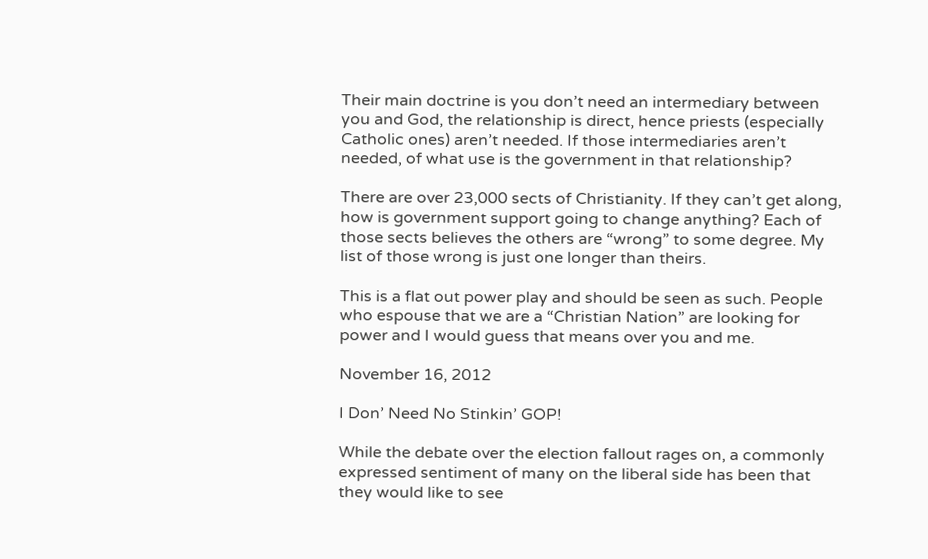Their main doctrine is you don’t need an intermediary between you and God, the relationship is direct, hence priests (especially Catholic ones) aren’t needed. If those intermediaries aren’t needed, of what use is the government in that relationship?

There are over 23,000 sects of Christianity. If they can’t get along, how is government support going to change anything? Each of those sects believes the others are “wrong” to some degree. My list of those wrong is just one longer than theirs.

This is a flat out power play and should be seen as such. People who espouse that we are a “Christian Nation” are looking for power and I would guess that means over you and me.

November 16, 2012

I Don’ Need No Stinkin’ GOP!

While the debate over the election fallout rages on, a commonly expressed sentiment of many on the liberal side has been that they would like to see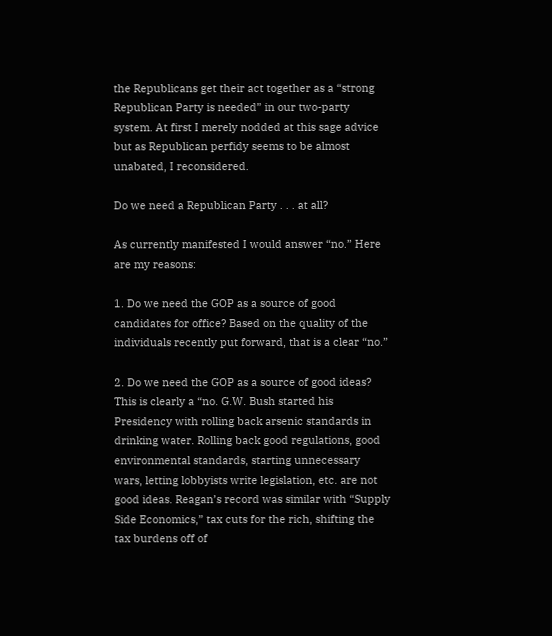the Republicans get their act together as a “strong Republican Party is needed” in our two-party system. At first I merely nodded at this sage advice but as Republican perfidy seems to be almost unabated, I reconsidered.

Do we need a Republican Party . . . at all?

As currently manifested I would answer “no.” Here are my reasons:

1. Do we need the GOP as a source of good candidates for office? Based on the quality of the individuals recently put forward, that is a clear “no.”

2. Do we need the GOP as a source of good ideas? This is clearly a “no. G.W. Bush started his Presidency with rolling back arsenic standards in drinking water. Rolling back good regulations, good environmental standards, starting unnecessary wars, letting lobbyists write legislation, etc. are not good ideas. Reagan’s record was similar with “Supply Side Economics,” tax cuts for the rich, shifting the tax burdens off of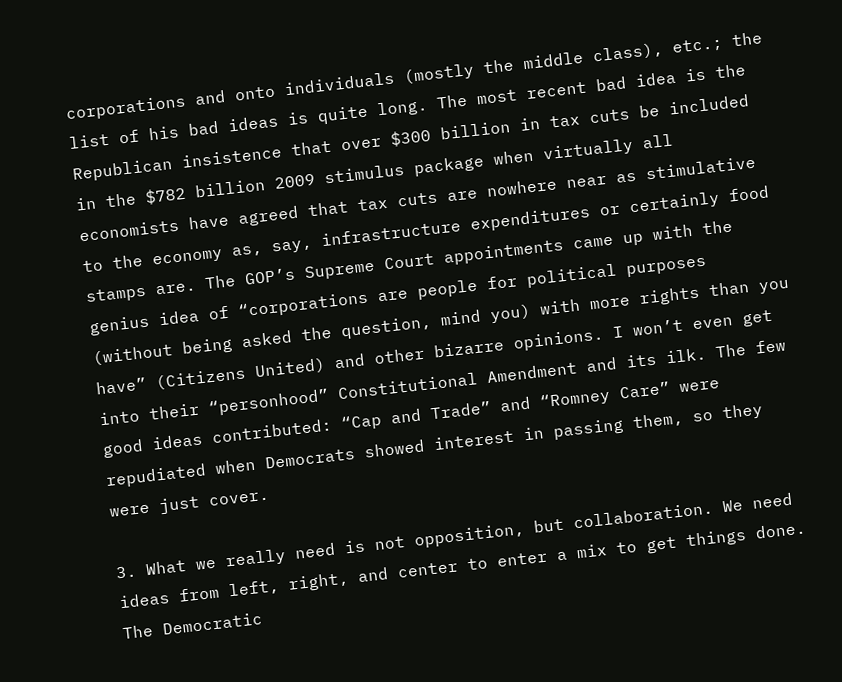corporations and onto individuals (mostly the middle class), etc.; the list of his bad ideas is quite long. The most recent bad idea is the Republican insistence that over $300 billion in tax cuts be included in the $782 billion 2009 stimulus package when virtually all economists have agreed that tax cuts are nowhere near as stimulative to the economy as, say, infrastructure expenditures or certainly food stamps are. The GOP’s Supreme Court appointments came up with the genius idea of “corporations are people for political purposes (without being asked the question, mind you) with more rights than you have” (Citizens United) and other bizarre opinions. I won’t even get into their “personhood” Constitutional Amendment and its ilk. The few good ideas contributed: “Cap and Trade” and “Romney Care” were repudiated when Democrats showed interest in passing them, so they were just cover.

3. What we really need is not opposition, but collaboration. We need ideas from left, right, and center to enter a mix to get things done. The Democratic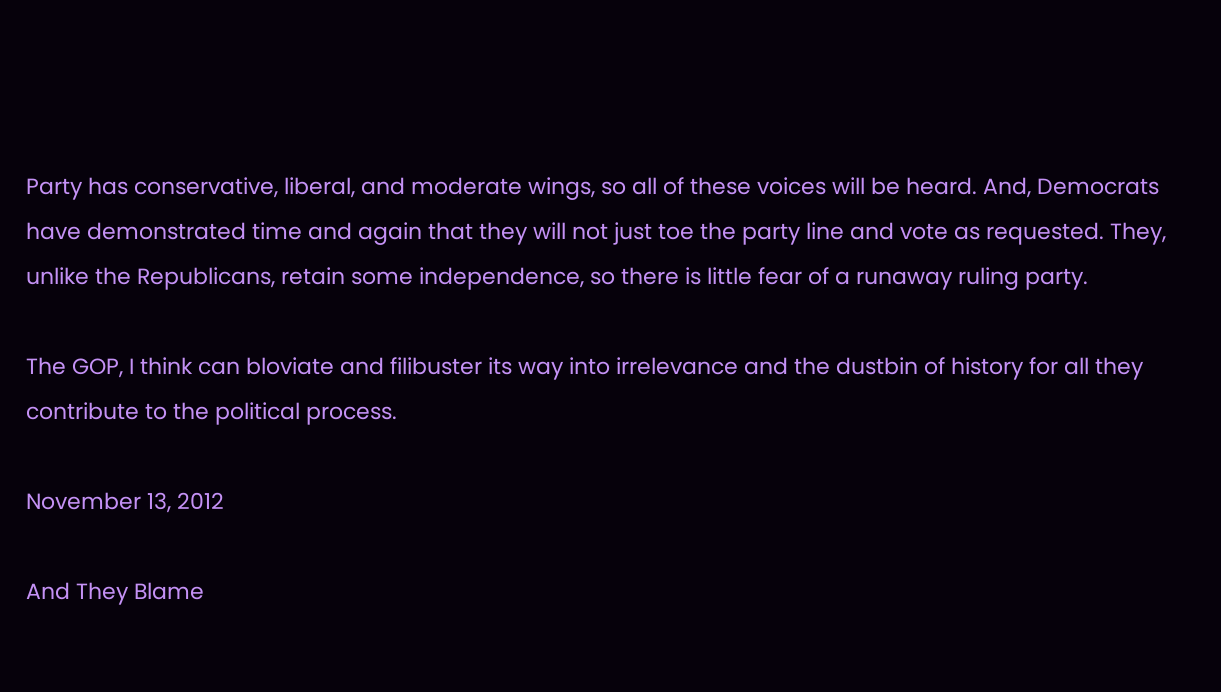Party has conservative, liberal, and moderate wings, so all of these voices will be heard. And, Democrats have demonstrated time and again that they will not just toe the party line and vote as requested. They, unlike the Republicans, retain some independence, so there is little fear of a runaway ruling party.

The GOP, I think can bloviate and filibuster its way into irrelevance and the dustbin of history for all they contribute to the political process.

November 13, 2012

And They Blame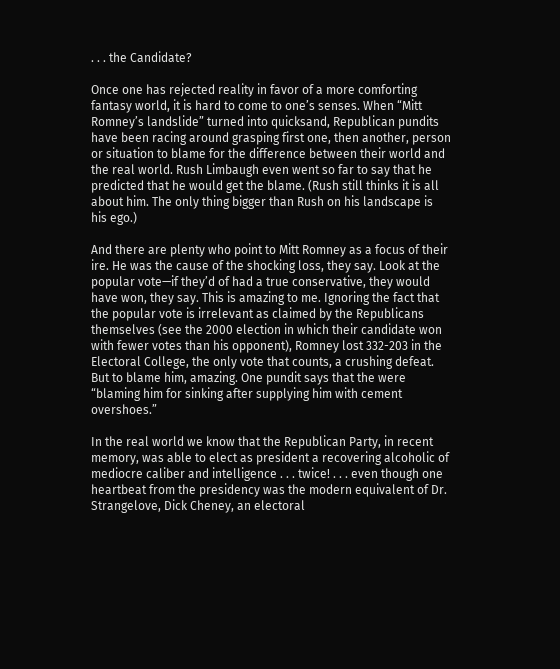. . . the Candidate?

Once one has rejected reality in favor of a more comforting fantasy world, it is hard to come to one’s senses. When “Mitt Romney’s landslide” turned into quicksand, Republican pundits have been racing around grasping first one, then another, person or situation to blame for the difference between their world and the real world. Rush Limbaugh even went so far to say that he predicted that he would get the blame. (Rush still thinks it is all about him. The only thing bigger than Rush on his landscape is his ego.)

And there are plenty who point to Mitt Romney as a focus of their ire. He was the cause of the shocking loss, they say. Look at the popular vote—if they’d of had a true conservative, they would have won, they say. This is amazing to me. Ignoring the fact that the popular vote is irrelevant as claimed by the Republicans themselves (see the 2000 election in which their candidate won with fewer votes than his opponent), Romney lost 332-203 in the Electoral College, the only vote that counts, a crushing defeat. But to blame him, amazing. One pundit says that the were “blaming him for sinking after supplying him with cement overshoes.”

In the real world we know that the Republican Party, in recent memory, was able to elect as president a recovering alcoholic of mediocre caliber and intelligence . . . twice! . . . even though one heartbeat from the presidency was the modern equivalent of Dr. Strangelove, Dick Cheney, an electoral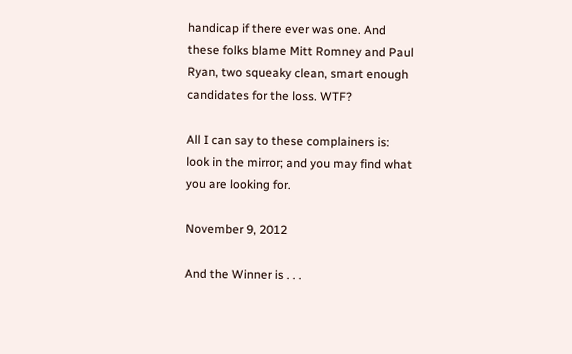handicap if there ever was one. And these folks blame Mitt Romney and Paul Ryan, two squeaky clean, smart enough candidates for the loss. WTF?

All I can say to these complainers is: look in the mirror; and you may find what you are looking for.

November 9, 2012

And the Winner is . . .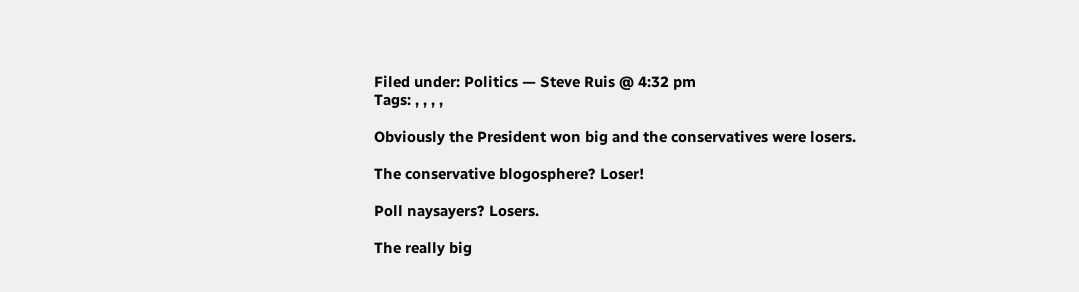Filed under: Politics — Steve Ruis @ 4:32 pm
Tags: , , , ,

Obviously the President won big and the conservatives were losers.

The conservative blogosphere? Loser!

Poll naysayers? Losers.

The really big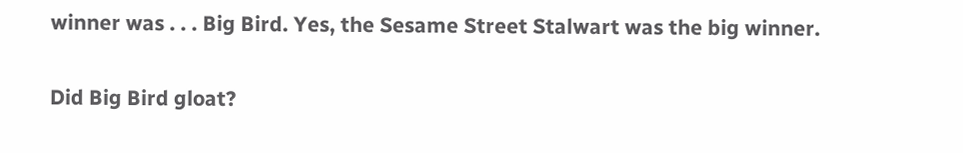winner was . . . Big Bird. Yes, the Sesame Street Stalwart was the big winner.

Did Big Bird gloat?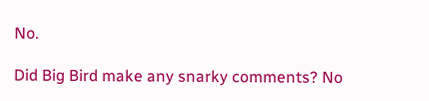No.

Did Big Bird make any snarky comments? No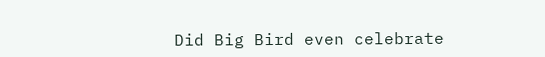Did Big Bird even celebrate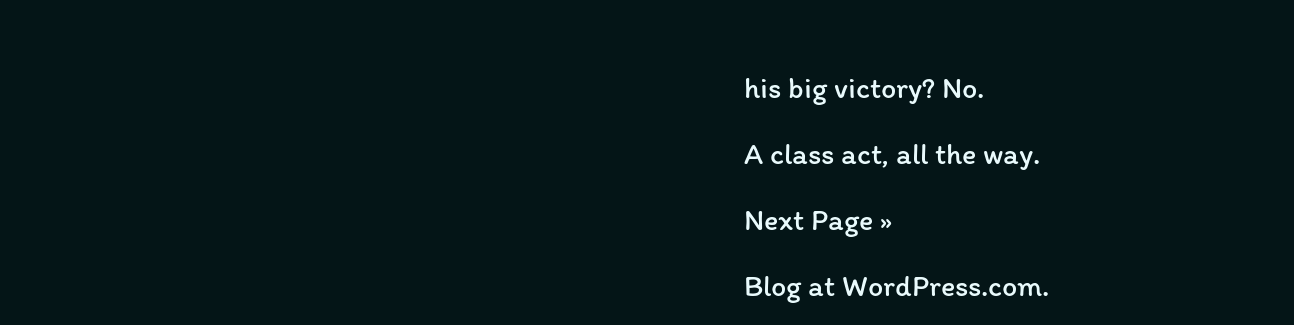his big victory? No.

A class act, all the way.

Next Page »

Blog at WordPress.com.